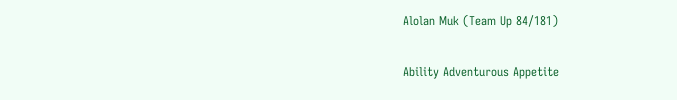Alolan Muk (Team Up 84/181)

Ability Adventurous Appetite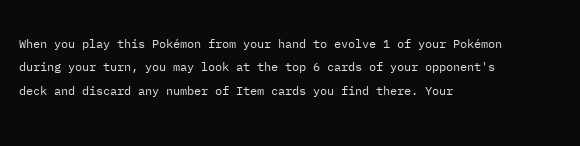When you play this Pokémon from your hand to evolve 1 of your Pokémon during your turn, you may look at the top 6 cards of your opponent's deck and discard any number of Item cards you find there. Your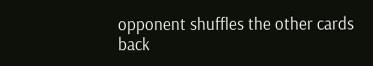opponent shuffles the other cards back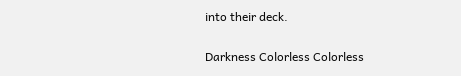into their deck.

Darkness Colorless Colorless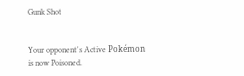Gunk Shot


Your opponent's Active Pokémon is now Poisoned.